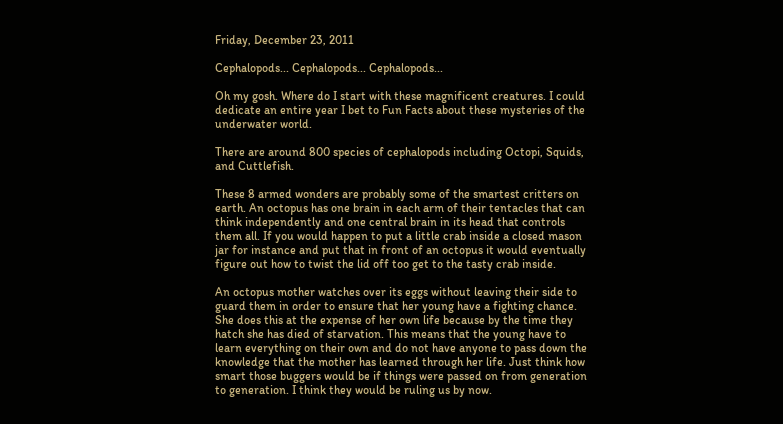Friday, December 23, 2011

Cephalopods... Cephalopods... Cephalopods...

Oh my gosh. Where do I start with these magnificent creatures. I could dedicate an entire year I bet to Fun Facts about these mysteries of the underwater world.

There are around 800 species of cephalopods including Octopi, Squids, and Cuttlefish.

These 8 armed wonders are probably some of the smartest critters on earth. An octopus has one brain in each arm of their tentacles that can think independently and one central brain in its head that controls them all. If you would happen to put a little crab inside a closed mason jar for instance and put that in front of an octopus it would eventually figure out how to twist the lid off too get to the tasty crab inside.

An octopus mother watches over its eggs without leaving their side to guard them in order to ensure that her young have a fighting chance. She does this at the expense of her own life because by the time they hatch she has died of starvation. This means that the young have to learn everything on their own and do not have anyone to pass down the knowledge that the mother has learned through her life. Just think how smart those buggers would be if things were passed on from generation to generation. I think they would be ruling us by now.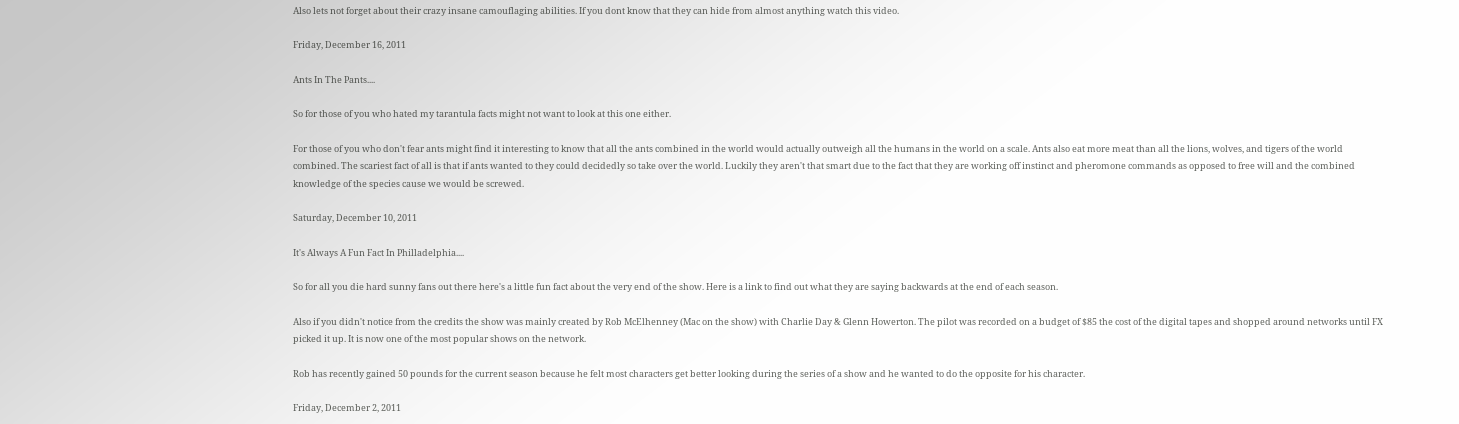Also lets not forget about their crazy insane camouflaging abilities. If you dont know that they can hide from almost anything watch this video.

Friday, December 16, 2011

Ants In The Pants....

So for those of you who hated my tarantula facts might not want to look at this one either.

For those of you who don't fear ants might find it interesting to know that all the ants combined in the world would actually outweigh all the humans in the world on a scale. Ants also eat more meat than all the lions, wolves, and tigers of the world combined. The scariest fact of all is that if ants wanted to they could decidedly so take over the world. Luckily they aren't that smart due to the fact that they are working off instinct and pheromone commands as opposed to free will and the combined knowledge of the species cause we would be screwed.

Saturday, December 10, 2011

It's Always A Fun Fact In Philladelphia....

So for all you die hard sunny fans out there here's a little fun fact about the very end of the show. Here is a link to find out what they are saying backwards at the end of each season.

Also if you didn't notice from the credits the show was mainly created by Rob McElhenney (Mac on the show) with Charlie Day & Glenn Howerton. The pilot was recorded on a budget of $85 the cost of the digital tapes and shopped around networks until FX picked it up. It is now one of the most popular shows on the network.

Rob has recently gained 50 pounds for the current season because he felt most characters get better looking during the series of a show and he wanted to do the opposite for his character.

Friday, December 2, 2011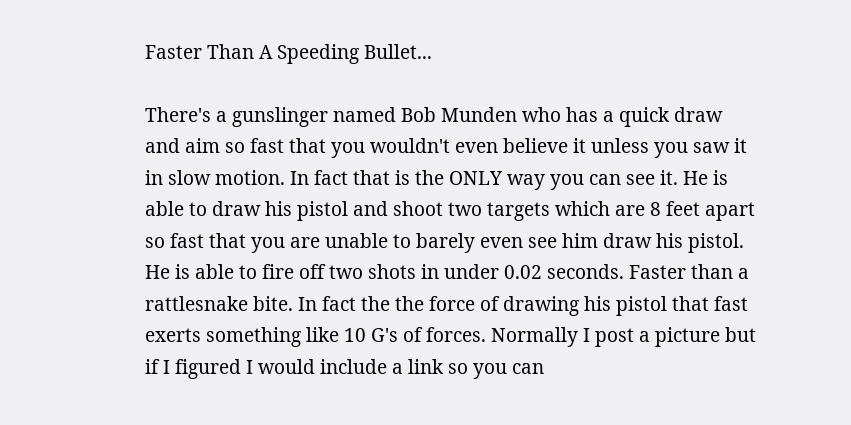Faster Than A Speeding Bullet...

There's a gunslinger named Bob Munden who has a quick draw and aim so fast that you wouldn't even believe it unless you saw it in slow motion. In fact that is the ONLY way you can see it. He is able to draw his pistol and shoot two targets which are 8 feet apart so fast that you are unable to barely even see him draw his pistol. He is able to fire off two shots in under 0.02 seconds. Faster than a rattlesnake bite. In fact the the force of drawing his pistol that fast exerts something like 10 G's of forces. Normally I post a picture but if I figured I would include a link so you can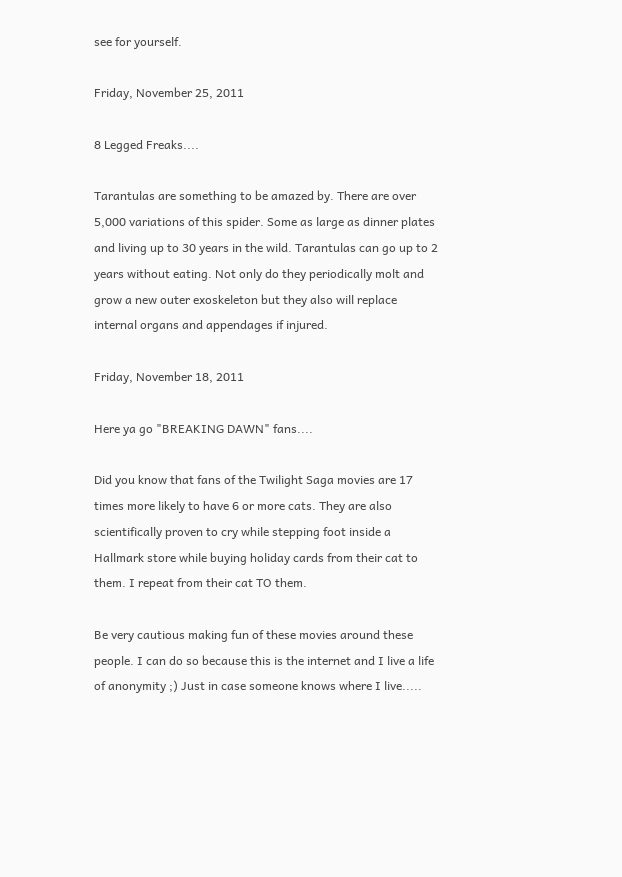see for yourself.

Friday, November 25, 2011

8 Legged Freaks....

Tarantulas are something to be amazed by. There are over 5,000 variations of this spider. Some as large as dinner plates and living up to 30 years in the wild. Tarantulas can go up to 2 years without eating. Not only do they periodically molt and grow a new outer exoskeleton but they also will replace internal organs and appendages if injured.

Friday, November 18, 2011

Here ya go "BREAKING DAWN" fans....

Did you know that fans of the Twilight Saga movies are 17 times more likely to have 6 or more cats. They are also scientifically proven to cry while stepping foot inside a Hallmark store while buying holiday cards from their cat to them. I repeat from their cat TO them.

Be very cautious making fun of these movies around these people. I can do so because this is the internet and I live a life of anonymity ;) Just in case someone knows where I live.....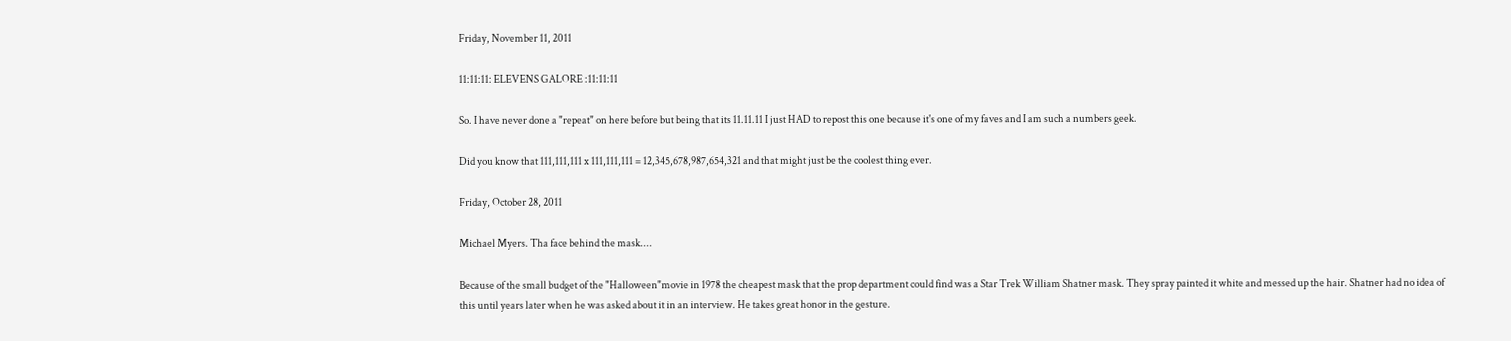Friday, November 11, 2011

11:11:11: ELEVENS GALORE :11:11:11

So. I have never done a "repeat" on here before but being that its 11.11.11 I just HAD to repost this one because it's one of my faves and I am such a numbers geek.

Did you know that 111,111,111 x 111,111,111 = 12,345,678,987,654,321 and that might just be the coolest thing ever.

Friday, October 28, 2011

Michael Myers. Tha face behind the mask....

Because of the small budget of the "Halloween"movie in 1978 the cheapest mask that the prop department could find was a Star Trek William Shatner mask. They spray painted it white and messed up the hair. Shatner had no idea of this until years later when he was asked about it in an interview. He takes great honor in the gesture.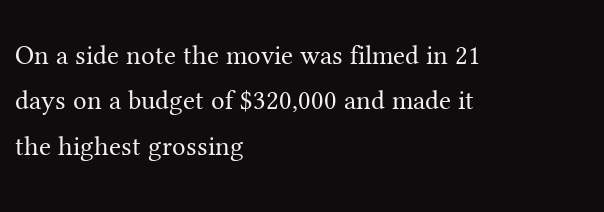On a side note the movie was filmed in 21 days on a budget of $320,000 and made it the highest grossing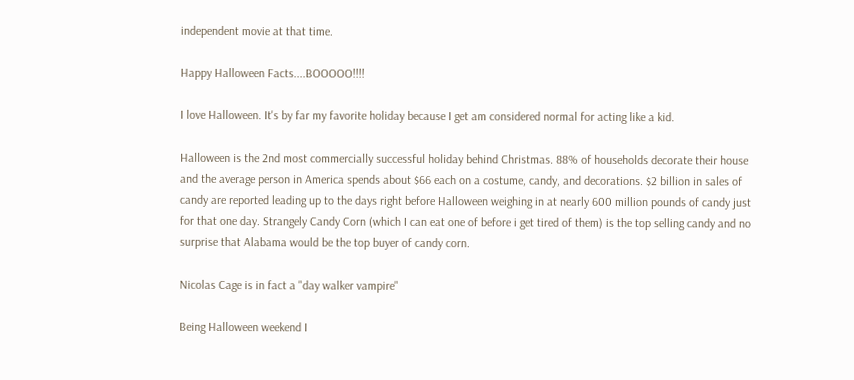independent movie at that time.

Happy Halloween Facts....BOOOOO!!!!

I love Halloween. It's by far my favorite holiday because I get am considered normal for acting like a kid.

Halloween is the 2nd most commercially successful holiday behind Christmas. 88% of households decorate their house and the average person in America spends about $66 each on a costume, candy, and decorations. $2 billion in sales of candy are reported leading up to the days right before Halloween weighing in at nearly 600 million pounds of candy just for that one day. Strangely Candy Corn (which I can eat one of before i get tired of them) is the top selling candy and no surprise that Alabama would be the top buyer of candy corn.

Nicolas Cage is in fact a "day walker vampire"

Being Halloween weekend I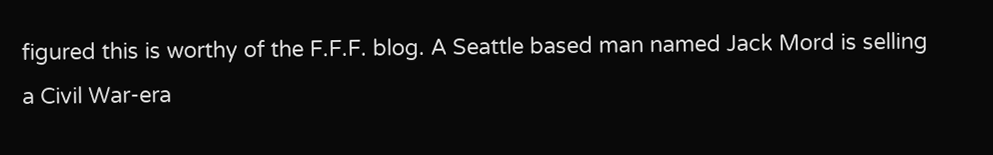figured this is worthy of the F.F.F. blog. A Seattle based man named Jack Mord is selling a Civil War-era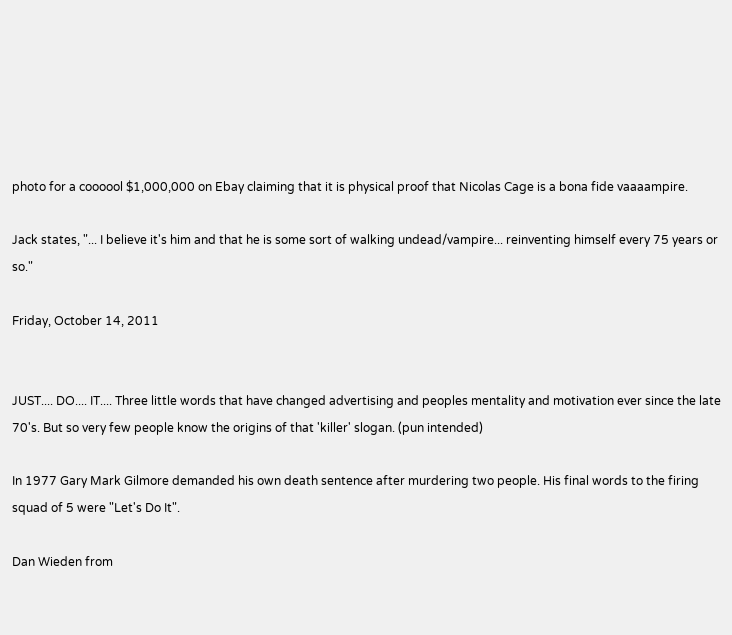photo for a coooool $1,000,000 on Ebay claiming that it is physical proof that Nicolas Cage is a bona fide vaaaampire.

Jack states, "... I believe it's him and that he is some sort of walking undead/vampire... reinventing himself every 75 years or so."

Friday, October 14, 2011


JUST.... DO.... IT.... Three little words that have changed advertising and peoples mentality and motivation ever since the late 70's. But so very few people know the origins of that 'killer' slogan. (pun intended)

In 1977 Gary Mark Gilmore demanded his own death sentence after murdering two people. His final words to the firing squad of 5 were "Let's Do It".

Dan Wieden from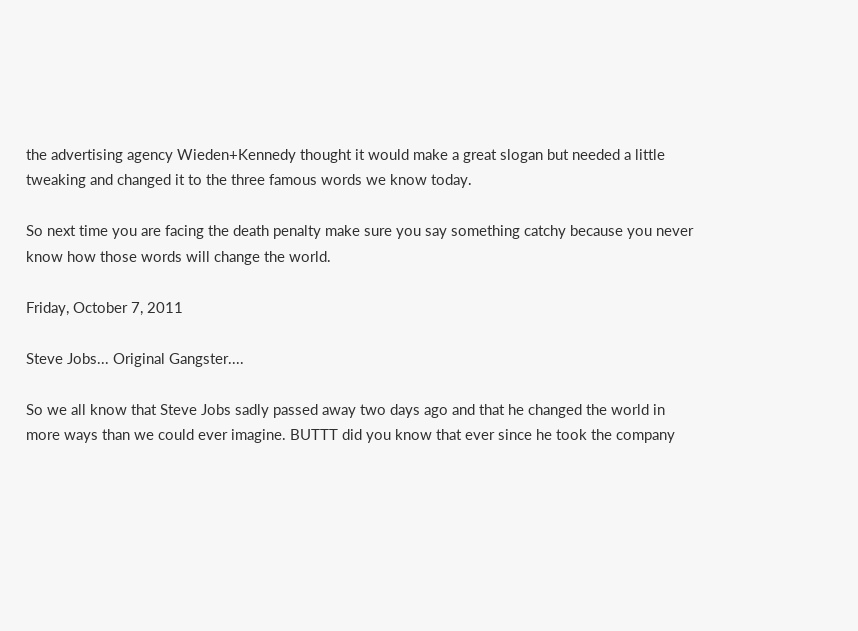the advertising agency Wieden+Kennedy thought it would make a great slogan but needed a little tweaking and changed it to the three famous words we know today.

So next time you are facing the death penalty make sure you say something catchy because you never know how those words will change the world.

Friday, October 7, 2011

Steve Jobs... Original Gangster....

So we all know that Steve Jobs sadly passed away two days ago and that he changed the world in more ways than we could ever imagine. BUTTT did you know that ever since he took the company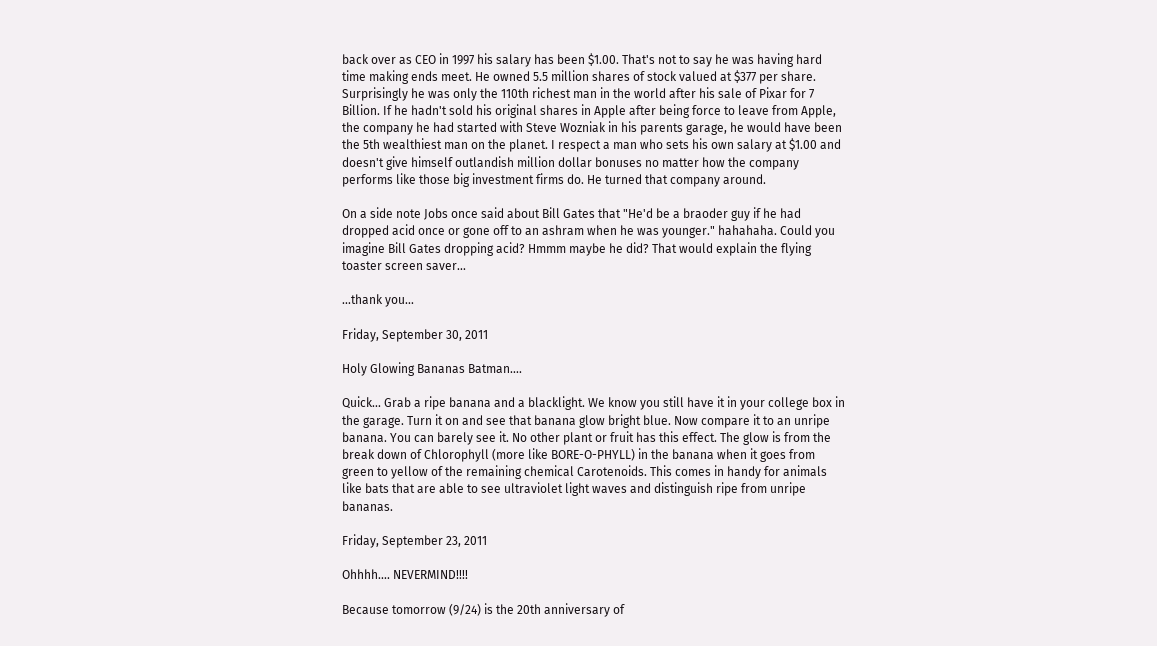back over as CEO in 1997 his salary has been $1.00. That's not to say he was having hard time making ends meet. He owned 5.5 million shares of stock valued at $377 per share. Surprisingly he was only the 110th richest man in the world after his sale of Pixar for 7 Billion. If he hadn't sold his original shares in Apple after being force to leave from Apple, the company he had started with Steve Wozniak in his parents garage, he would have been the 5th wealthiest man on the planet. I respect a man who sets his own salary at $1.00 and doesn't give himself outlandish million dollar bonuses no matter how the company performs like those big investment firms do. He turned that company around.

On a side note Jobs once said about Bill Gates that "He'd be a braoder guy if he had dropped acid once or gone off to an ashram when he was younger." hahahaha. Could you imagine Bill Gates dropping acid? Hmmm maybe he did? That would explain the flying toaster screen saver...

...thank you...

Friday, September 30, 2011

Holy Glowing Bananas Batman....

Quick... Grab a ripe banana and a blacklight. We know you still have it in your college box in the garage. Turn it on and see that banana glow bright blue. Now compare it to an unripe banana. You can barely see it. No other plant or fruit has this effect. The glow is from the break down of Chlorophyll (more like BORE-O-PHYLL) in the banana when it goes from green to yellow of the remaining chemical Carotenoids. This comes in handy for animals like bats that are able to see ultraviolet light waves and distinguish ripe from unripe bananas.

Friday, September 23, 2011

Ohhhh.... NEVERMIND!!!!

Because tomorrow (9/24) is the 20th anniversary of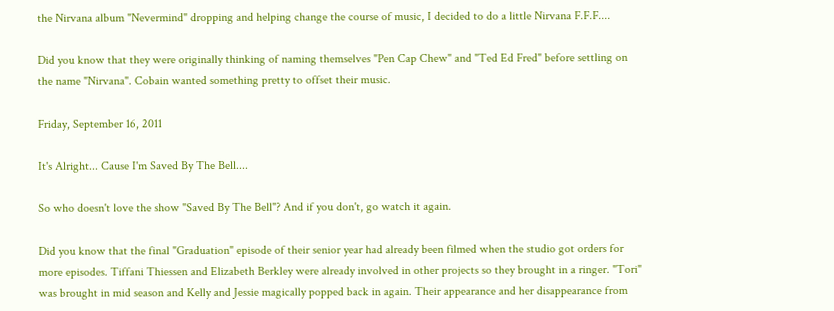the Nirvana album "Nevermind" dropping and helping change the course of music, I decided to do a little Nirvana F.F.F....

Did you know that they were originally thinking of naming themselves "Pen Cap Chew" and "Ted Ed Fred" before settling on the name "Nirvana". Cobain wanted something pretty to offset their music.

Friday, September 16, 2011

It's Alright... Cause I'm Saved By The Bell....

So who doesn't love the show "Saved By The Bell"? And if you don't, go watch it again.

Did you know that the final "Graduation" episode of their senior year had already been filmed when the studio got orders for more episodes. Tiffani Thiessen and Elizabeth Berkley were already involved in other projects so they brought in a ringer. "Tori" was brought in mid season and Kelly and Jessie magically popped back in again. Their appearance and her disappearance from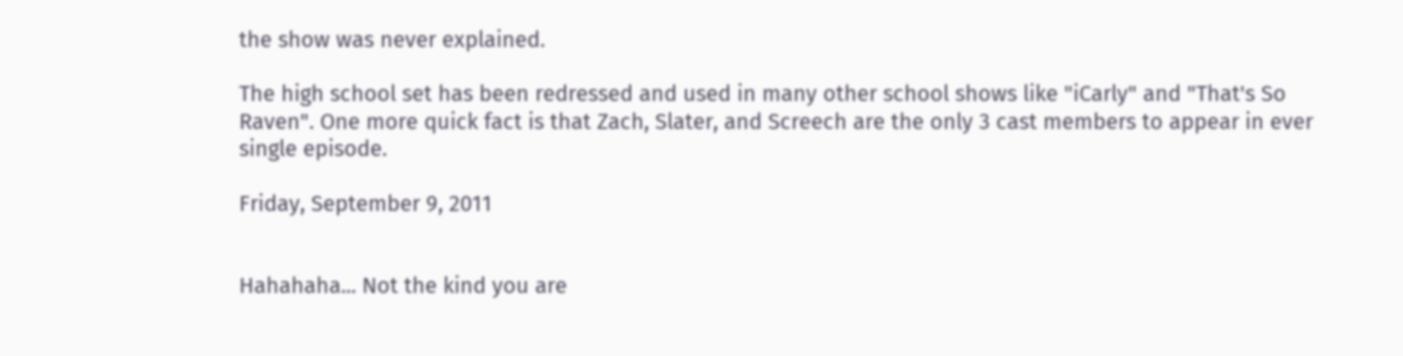the show was never explained.

The high school set has been redressed and used in many other school shows like "iCarly" and "That's So Raven". One more quick fact is that Zach, Slater, and Screech are the only 3 cast members to appear in ever single episode.

Friday, September 9, 2011


Hahahaha... Not the kind you are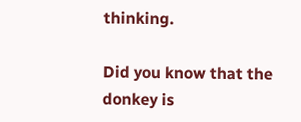thinking.

Did you know that the donkey is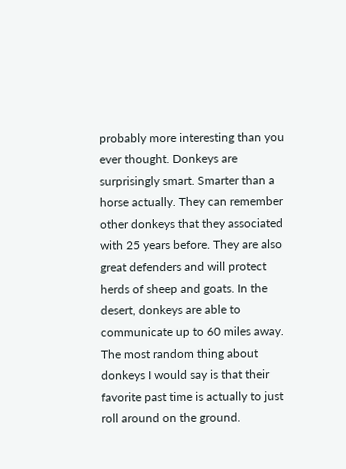probably more interesting than you ever thought. Donkeys are surprisingly smart. Smarter than a horse actually. They can remember other donkeys that they associated with 25 years before. They are also great defenders and will protect herds of sheep and goats. In the desert, donkeys are able to communicate up to 60 miles away. The most random thing about donkeys I would say is that their favorite past time is actually to just roll around on the ground.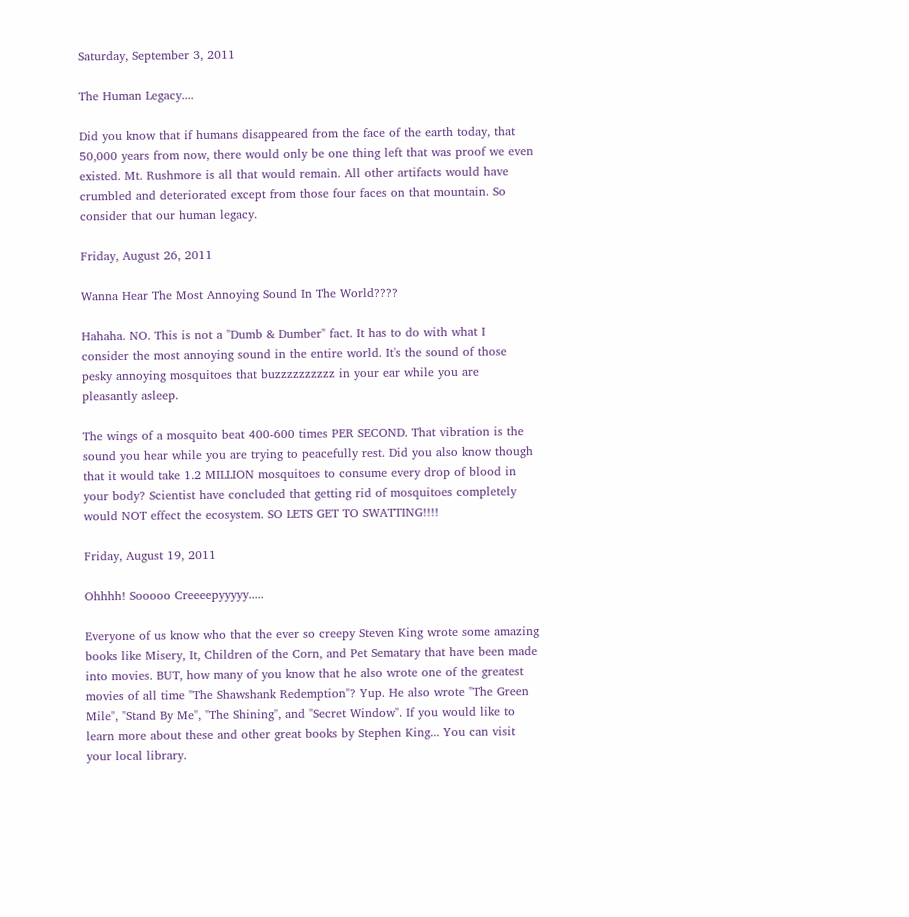Saturday, September 3, 2011

The Human Legacy....

Did you know that if humans disappeared from the face of the earth today, that 50,000 years from now, there would only be one thing left that was proof we even existed. Mt. Rushmore is all that would remain. All other artifacts would have crumbled and deteriorated except from those four faces on that mountain. So consider that our human legacy.

Friday, August 26, 2011

Wanna Hear The Most Annoying Sound In The World????

Hahaha. NO. This is not a "Dumb & Dumber" fact. It has to do with what I consider the most annoying sound in the entire world. It's the sound of those pesky annoying mosquitoes that buzzzzzzzzzz in your ear while you are pleasantly asleep.

The wings of a mosquito beat 400-600 times PER SECOND. That vibration is the sound you hear while you are trying to peacefully rest. Did you also know though that it would take 1.2 MILLION mosquitoes to consume every drop of blood in your body? Scientist have concluded that getting rid of mosquitoes completely would NOT effect the ecosystem. SO LETS GET TO SWATTING!!!!

Friday, August 19, 2011

Ohhhh! Sooooo Creeeepyyyyy.....

Everyone of us know who that the ever so creepy Steven King wrote some amazing books like Misery, It, Children of the Corn, and Pet Sematary that have been made into movies. BUT, how many of you know that he also wrote one of the greatest movies of all time "The Shawshank Redemption"? Yup. He also wrote "The Green Mile", "Stand By Me", "The Shining", and "Secret Window". If you would like to learn more about these and other great books by Stephen King... You can visit your local library.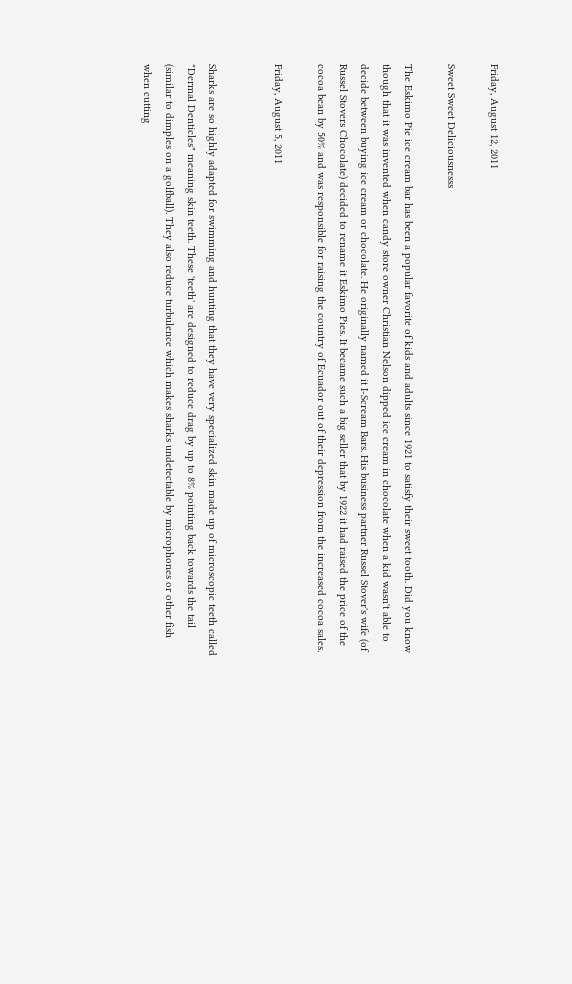Friday, August 12, 2011

Sweet Sweet Deliciousnesss

The Eskimo Pie ice cream bar has been a popular favorite of kids and adults since 1921 to satisfy their sweet tooth. Did you know though that it was invented when candy store owner Christian Nelson dipped ice cream in chocolate when a kid wasn't able to decide between buying ice cream or chocolate. He originally named it I-Scream Bars. His business partner Russel Stover's wife (of Russel Stovers Chocolate) decided to rename it Eskimo Pies. It became such a big seller that by 1922 it had raised the price of the cocoa bean by 50% and was responsible for raising the country of Ecuador out of their depression from the increased cocoa sales.

Friday, August 5, 2011


Sharks are so highly adapted for swimming and hunting that they have very specialized skin made up of microscopic teeth called "Dermal Denticles" meaning skin teeth. These 'teeth' are designed to reduce drag by up to 8% pointing back towards the tail (similar to dimples on a golfball). They also reduce turbulence which makes sharks undetectable by microphones or other fish when cutting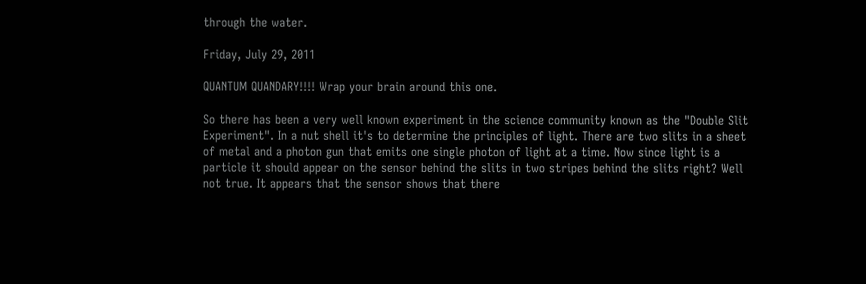through the water.

Friday, July 29, 2011

QUANTUM QUANDARY!!!! Wrap your brain around this one.

So there has been a very well known experiment in the science community known as the "Double Slit Experiment". In a nut shell it's to determine the principles of light. There are two slits in a sheet of metal and a photon gun that emits one single photon of light at a time. Now since light is a particle it should appear on the sensor behind the slits in two stripes behind the slits right? Well not true. It appears that the sensor shows that there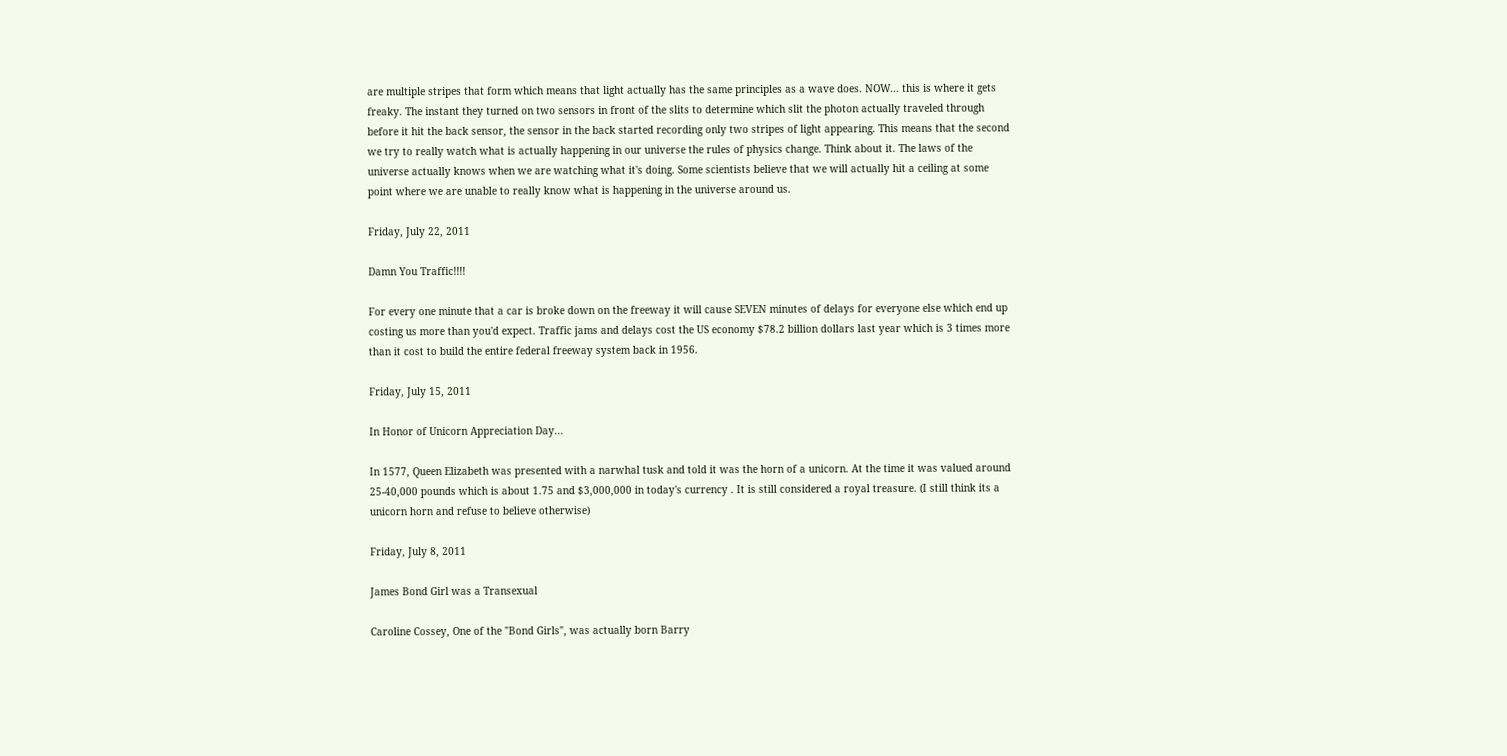are multiple stripes that form which means that light actually has the same principles as a wave does. NOW... this is where it gets freaky. The instant they turned on two sensors in front of the slits to determine which slit the photon actually traveled through before it hit the back sensor, the sensor in the back started recording only two stripes of light appearing. This means that the second we try to really watch what is actually happening in our universe the rules of physics change. Think about it. The laws of the universe actually knows when we are watching what it's doing. Some scientists believe that we will actually hit a ceiling at some point where we are unable to really know what is happening in the universe around us.

Friday, July 22, 2011

Damn You Traffic!!!!

For every one minute that a car is broke down on the freeway it will cause SEVEN minutes of delays for everyone else which end up costing us more than you'd expect. Traffic jams and delays cost the US economy $78.2 billion dollars last year which is 3 times more than it cost to build the entire federal freeway system back in 1956.

Friday, July 15, 2011

In Honor of Unicorn Appreciation Day...

In 1577, Queen Elizabeth was presented with a narwhal tusk and told it was the horn of a unicorn. At the time it was valued around 25-40,000 pounds which is about 1.75 and $3,000,000 in today's currency . It is still considered a royal treasure. (I still think its a unicorn horn and refuse to believe otherwise)

Friday, July 8, 2011

James Bond Girl was a Transexual

Caroline Cossey, One of the "Bond Girls", was actually born Barry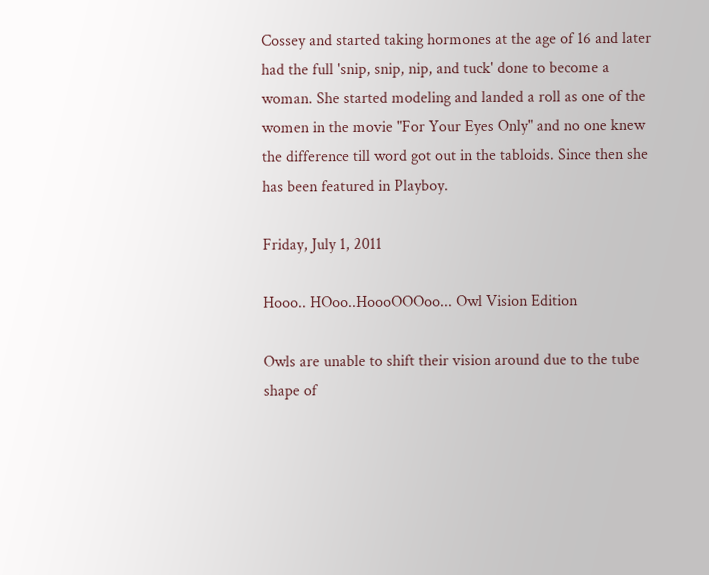Cossey and started taking hormones at the age of 16 and later had the full 'snip, snip, nip, and tuck' done to become a woman. She started modeling and landed a roll as one of the women in the movie "For Your Eyes Only" and no one knew the difference till word got out in the tabloids. Since then she has been featured in Playboy.

Friday, July 1, 2011

Hooo.. HOoo..HoooOOOoo... Owl Vision Edition

Owls are unable to shift their vision around due to the tube shape of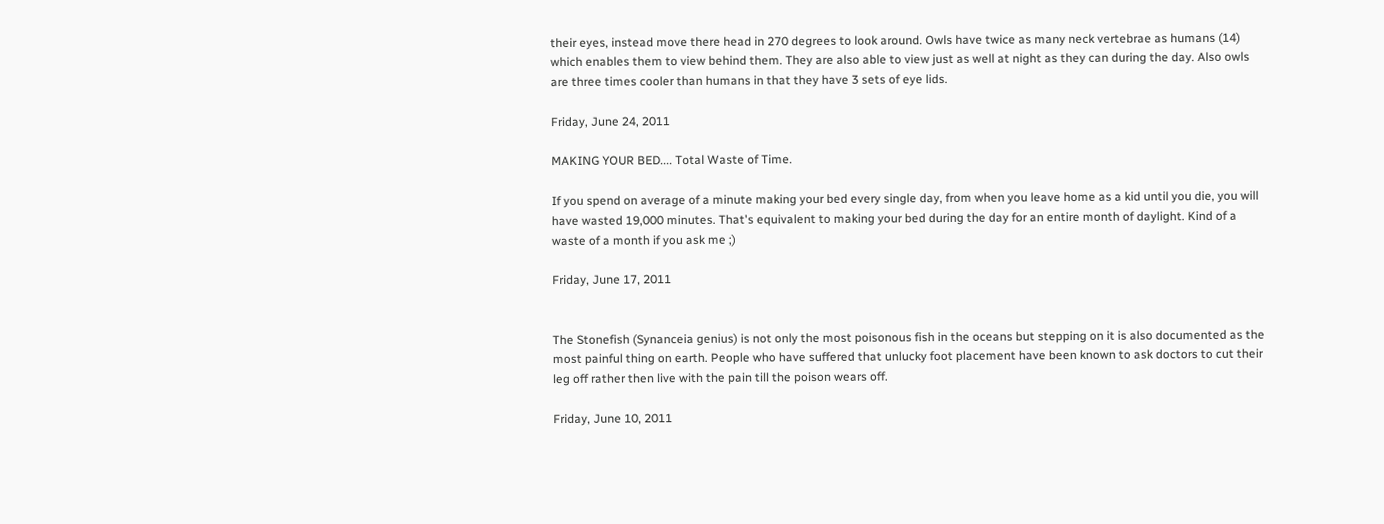their eyes, instead move there head in 270 degrees to look around. Owls have twice as many neck vertebrae as humans (14) which enables them to view behind them. They are also able to view just as well at night as they can during the day. Also owls are three times cooler than humans in that they have 3 sets of eye lids.

Friday, June 24, 2011

MAKING YOUR BED.... Total Waste of Time.

If you spend on average of a minute making your bed every single day, from when you leave home as a kid until you die, you will have wasted 19,000 minutes. That's equivalent to making your bed during the day for an entire month of daylight. Kind of a waste of a month if you ask me ;)

Friday, June 17, 2011


The Stonefish (Synanceia genius) is not only the most poisonous fish in the oceans but stepping on it is also documented as the most painful thing on earth. People who have suffered that unlucky foot placement have been known to ask doctors to cut their leg off rather then live with the pain till the poison wears off.

Friday, June 10, 2011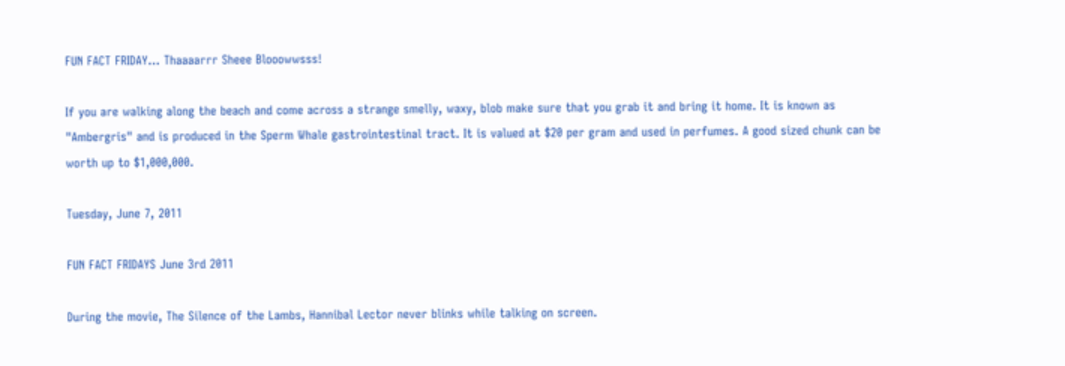FUN FACT FRIDAY... Thaaaarrr Sheee Blooowwsss!

If you are walking along the beach and come across a strange smelly, waxy, blob make sure that you grab it and bring it home. It is known as "Ambergris" and is produced in the Sperm Whale gastrointestinal tract. It is valued at $20 per gram and used in perfumes. A good sized chunk can be worth up to $1,000,000.

Tuesday, June 7, 2011

FUN FACT FRIDAYS June 3rd 2011

During the movie, The Silence of the Lambs, Hannibal Lector never blinks while talking on screen.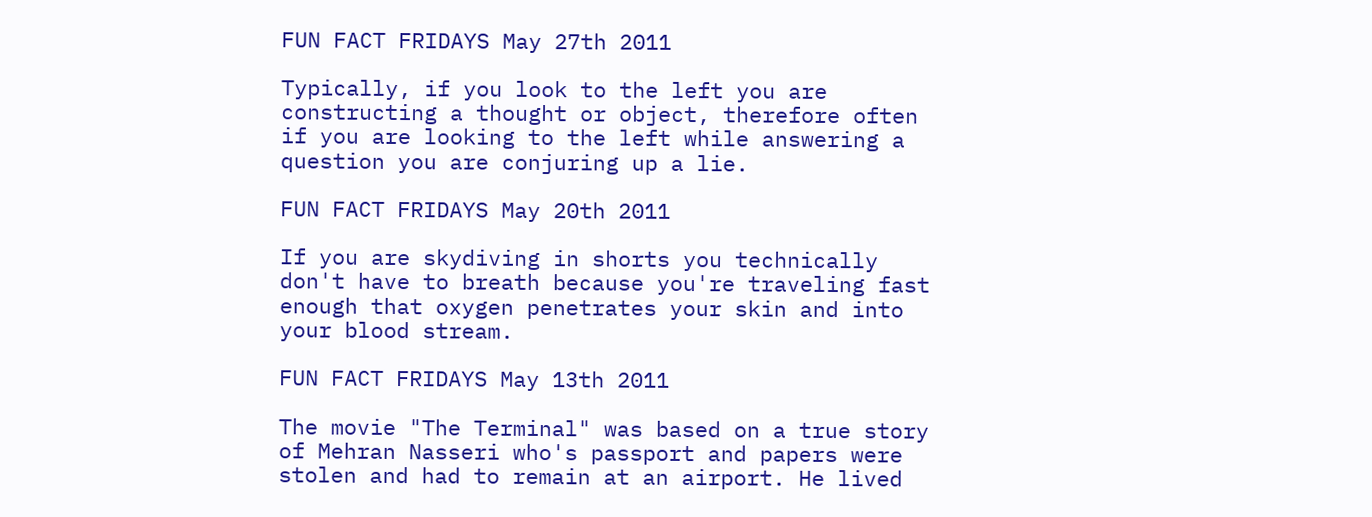FUN FACT FRIDAYS May 27th 2011

Typically, if you look to the left you are constructing a thought or object, therefore often if you are looking to the left while answering a question you are conjuring up a lie.

FUN FACT FRIDAYS May 20th 2011

If you are skydiving in shorts you technically don't have to breath because you're traveling fast enough that oxygen penetrates your skin and into your blood stream.

FUN FACT FRIDAYS May 13th 2011

The movie "The Terminal" was based on a true story of Mehran Nasseri who's passport and papers were stolen and had to remain at an airport. He lived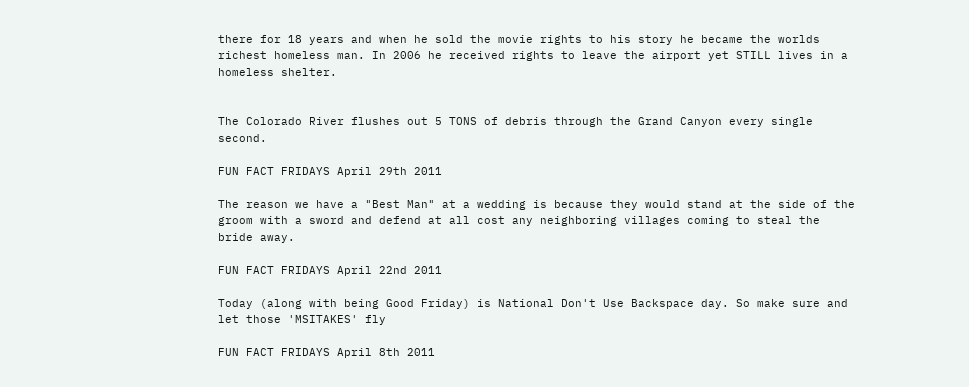there for 18 years and when he sold the movie rights to his story he became the worlds richest homeless man. In 2006 he received rights to leave the airport yet STILL lives in a homeless shelter.


The Colorado River flushes out 5 TONS of debris through the Grand Canyon every single second.

FUN FACT FRIDAYS April 29th 2011

The reason we have a "Best Man" at a wedding is because they would stand at the side of the groom with a sword and defend at all cost any neighboring villages coming to steal the bride away.

FUN FACT FRIDAYS April 22nd 2011

Today (along with being Good Friday) is National Don't Use Backspace day. So make sure and let those 'MSITAKES' fly

FUN FACT FRIDAYS April 8th 2011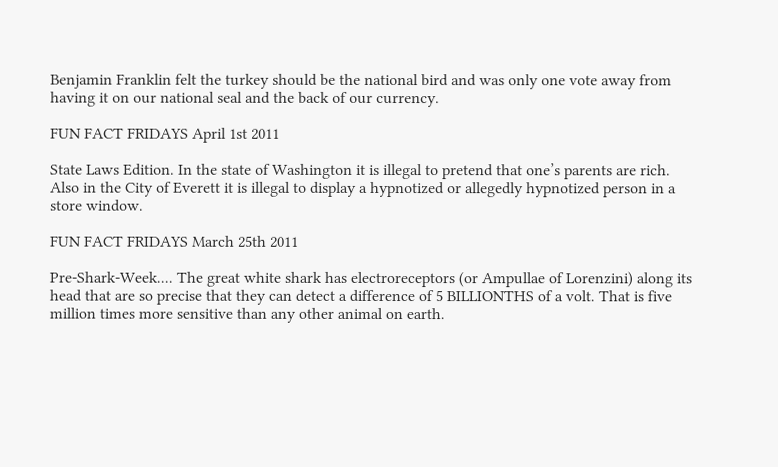Benjamin Franklin felt the turkey should be the national bird and was only one vote away from having it on our national seal and the back of our currency.

FUN FACT FRIDAYS April 1st 2011

State Laws Edition. In the state of Washington it is illegal to pretend that one’s parents are rich. Also in the City of Everett it is illegal to display a hypnotized or allegedly hypnotized person in a store window.

FUN FACT FRIDAYS March 25th 2011

Pre-Shark-Week.... The great white shark has electroreceptors (or Ampullae of Lorenzini) along its head that are so precise that they can detect a difference of 5 BILLIONTHS of a volt. That is five million times more sensitive than any other animal on earth.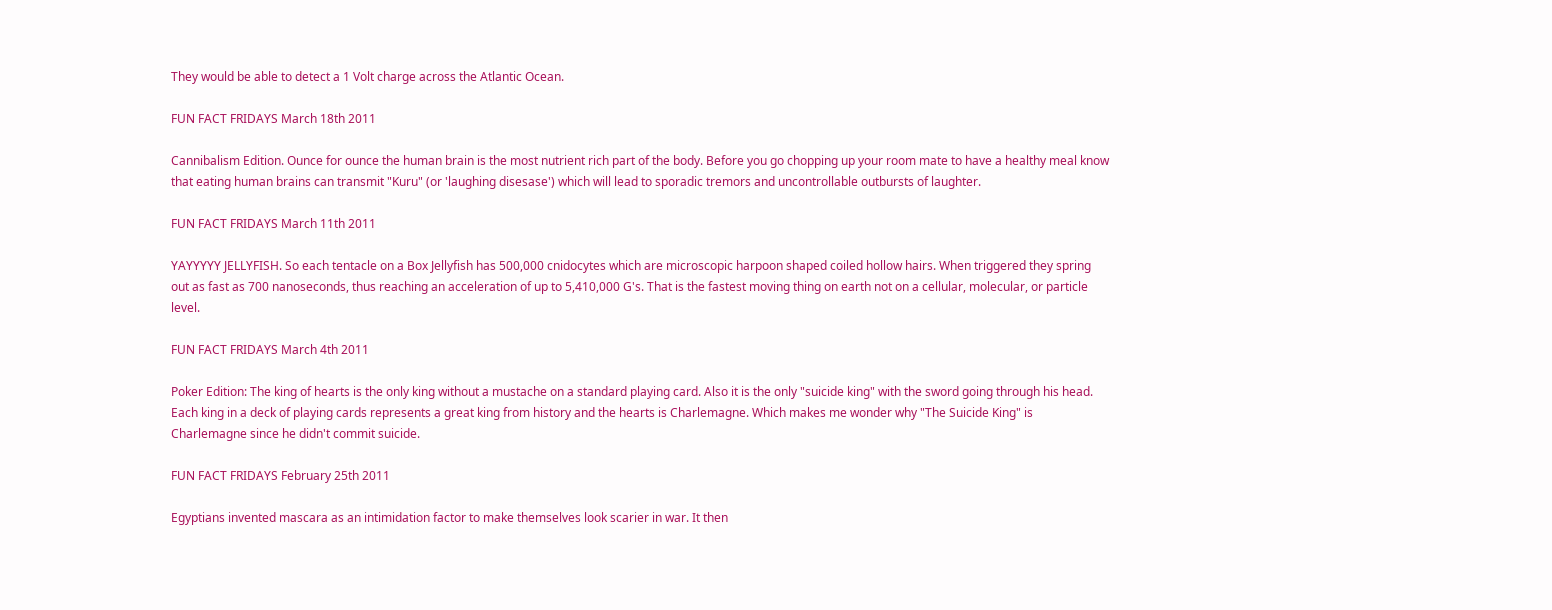They would be able to detect a 1 Volt charge across the Atlantic Ocean.

FUN FACT FRIDAYS March 18th 2011

Cannibalism Edition. Ounce for ounce the human brain is the most nutrient rich part of the body. Before you go chopping up your room mate to have a healthy meal know that eating human brains can transmit "Kuru" (or 'laughing disesase') which will lead to sporadic tremors and uncontrollable outbursts of laughter.

FUN FACT FRIDAYS March 11th 2011

YAYYYYY JELLYFISH. So each tentacle on a Box Jellyfish has 500,000 cnidocytes which are microscopic harpoon shaped coiled hollow hairs. When triggered they spring out as fast as 700 nanoseconds, thus reaching an acceleration of up to 5,410,000 G's. That is the fastest moving thing on earth not on a cellular, molecular, or particle level.

FUN FACT FRIDAYS March 4th 2011

Poker Edition: The king of hearts is the only king without a mustache on a standard playing card. Also it is the only "suicide king" with the sword going through his head. Each king in a deck of playing cards represents a great king from history and the hearts is Charlemagne. Which makes me wonder why "The Suicide King" is Charlemagne since he didn't commit suicide.

FUN FACT FRIDAYS February 25th 2011

Egyptians invented mascara as an intimidation factor to make themselves look scarier in war. It then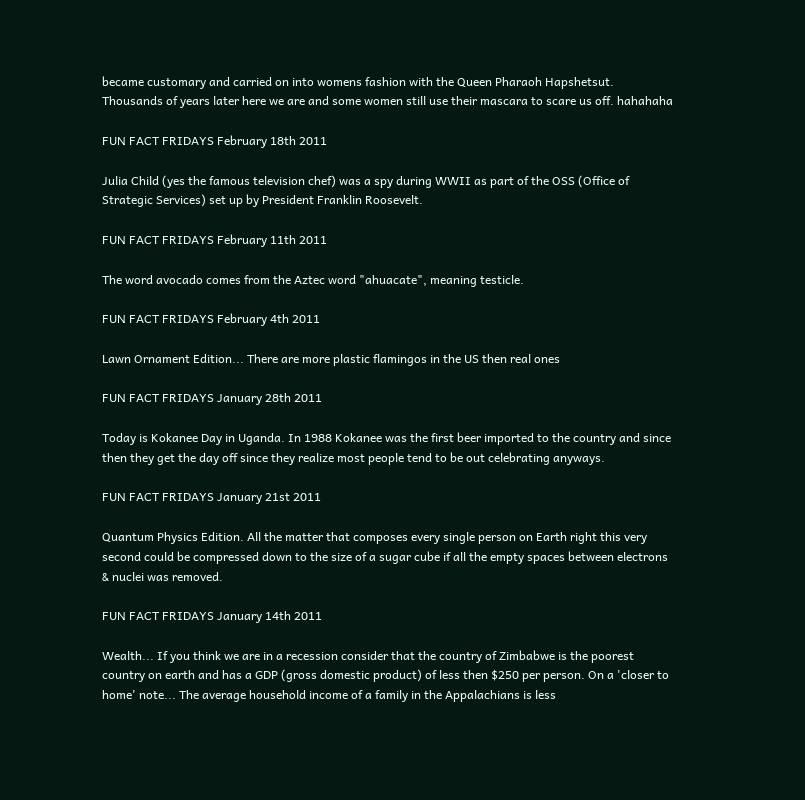became customary and carried on into womens fashion with the Queen Pharaoh Hapshetsut. Thousands of years later here we are and some women still use their mascara to scare us off. hahahaha

FUN FACT FRIDAYS February 18th 2011

Julia Child (yes the famous television chef) was a spy during WWII as part of the OSS (Office of Strategic Services) set up by President Franklin Roosevelt.

FUN FACT FRIDAYS February 11th 2011

The word avocado comes from the Aztec word "ahuacate", meaning testicle.

FUN FACT FRIDAYS February 4th 2011

Lawn Ornament Edition... There are more plastic flamingos in the US then real ones

FUN FACT FRIDAYS January 28th 2011

Today is Kokanee Day in Uganda. In 1988 Kokanee was the first beer imported to the country and since then they get the day off since they realize most people tend to be out celebrating anyways.

FUN FACT FRIDAYS January 21st 2011

Quantum Physics Edition. All the matter that composes every single person on Earth right this very second could be compressed down to the size of a sugar cube if all the empty spaces between electrons & nuclei was removed.

FUN FACT FRIDAYS January 14th 2011

Wealth... If you think we are in a recession consider that the country of Zimbabwe is the poorest country on earth and has a GDP (gross domestic product) of less then $250 per person. On a 'closer to home' note... The average household income of a family in the Appalachians is less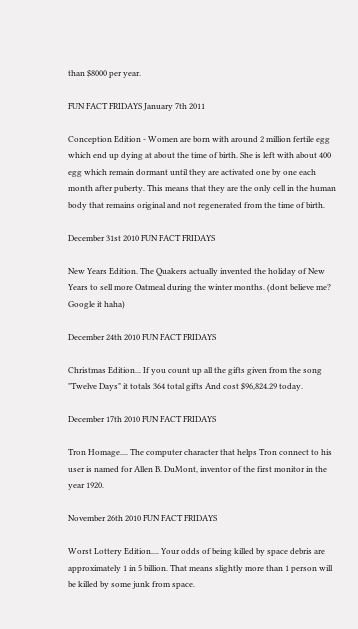than $8000 per year.

FUN FACT FRIDAYS January 7th 2011

Conception Edition - Women are born with around 2 million fertile egg which end up dying at about the time of birth. She is left with about 400 egg which remain dormant until they are activated one by one each month after puberty. This means that they are the only cell in the human body that remains original and not regenerated from the time of birth.

December 31st 2010 FUN FACT FRIDAYS

New Years Edition. The Quakers actually invented the holiday of New Years to sell more Oatmeal during the winter months. (dont believe me? Google it haha)

December 24th 2010 FUN FACT FRIDAYS

Christmas Edition... If you count up all the gifts given from the song "Twelve Days" it totals 364 total gifts And cost $96,824.29 today.

December 17th 2010 FUN FACT FRIDAYS

Tron Homage.... The computer character that helps Tron connect to his user is named for Allen B. DuMont, inventor of the first monitor in the year 1920.

November 26th 2010 FUN FACT FRIDAYS

Worst Lottery Edition.... Your odds of being killed by space debris are approximately 1 in 5 billion. That means slightly more than 1 person will be killed by some junk from space.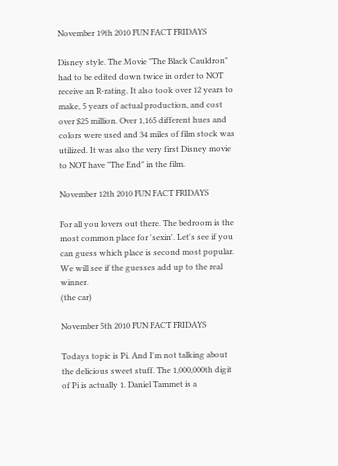November 19th 2010 FUN FACT FRIDAYS

Disney style. The Movie "The Black Cauldron" had to be edited down twice in order to NOT receive an R-rating. It also took over 12 years to make, 5 years of actual production, and cost over $25 million. Over 1,165 different hues and colors were used and 34 miles of film stock was utilized. It was also the very first Disney movie to NOT have "The End" in the film.

November 12th 2010 FUN FACT FRIDAYS

For all you lovers out there. The bedroom is the most common place for 'sexin'. Let's see if you can guess which place is second most popular. We will see if the guesses add up to the real winner.
(the car)

November 5th 2010 FUN FACT FRIDAYS

Todays topic is Pi. And I'm not talking about the delicious sweet stuff. The 1,000,000th digit of Pi is actually 1. Daniel Tammet is a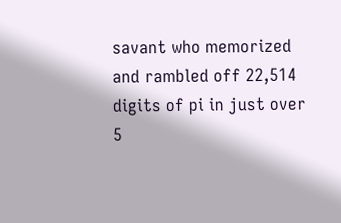savant who memorized and rambled off 22,514 digits of pi in just over 5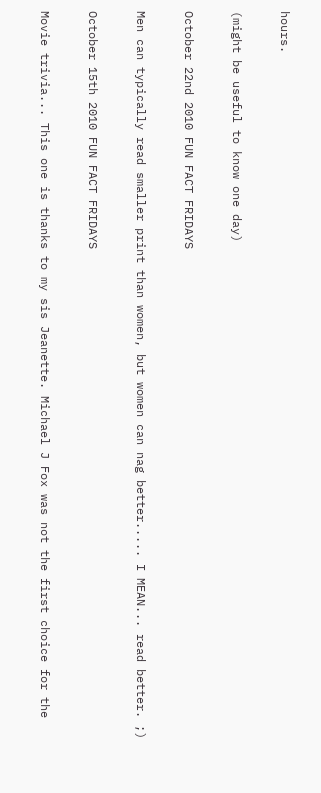hours.

(might be useful to know one day)

October 22nd 2010 FUN FACT FRIDAYS

Men can typically read smaller print than women, but women can nag better..... I MEAN... read better. ;)

October 15th 2010 FUN FACT FRIDAYS

Movie trivia... This one is thanks to my sis Jeanette. Michael J Fox was not the first choice for the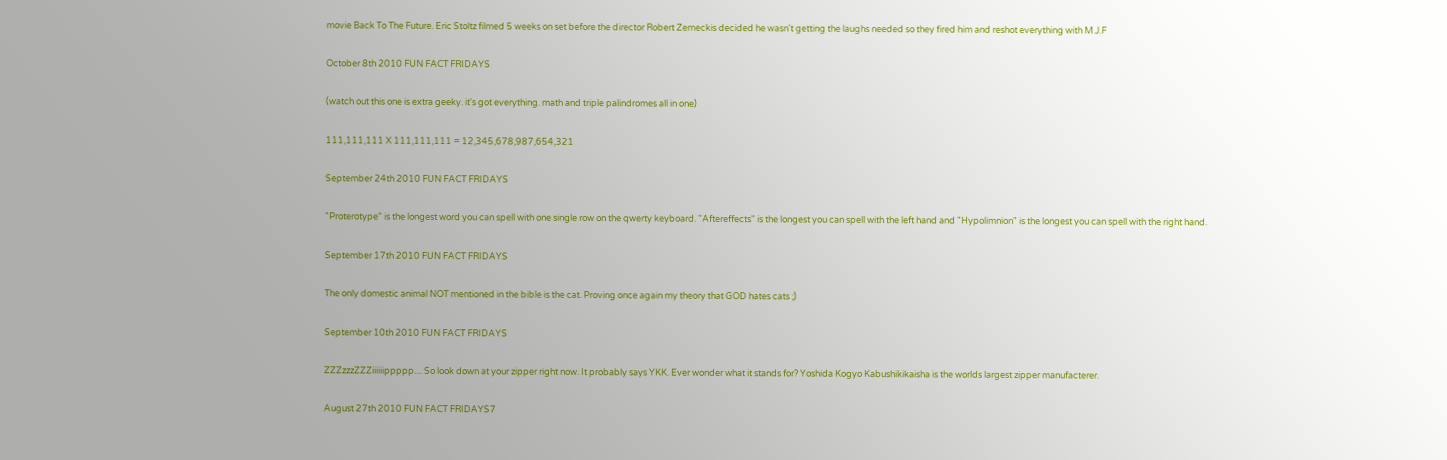movie Back To The Future. Eric Stoltz filmed 5 weeks on set before the director Robert Zemeckis decided he wasn't getting the laughs needed so they fired him and reshot everything with M.J.F

October 8th 2010 FUN FACT FRIDAYS

(watch out this one is extra geeky. it's got everything. math and triple palindromes all in one)

111,111,111 X 111,111,111 = 12,345,678,987,654,321

September 24th 2010 FUN FACT FRIDAYS

"Proterotype" is the longest word you can spell with one single row on the qwerty keyboard. "Aftereffects" is the longest you can spell with the left hand and "Hypolimnion" is the longest you can spell with the right hand.

September 17th 2010 FUN FACT FRIDAYS

The only domestic animal NOT mentioned in the bible is the cat. Proving once again my theory that GOD hates cats ;)

September 10th 2010 FUN FACT FRIDAYS

ZZZzzzZZZiiiiiippppp.... So look down at your zipper right now. It probably says YKK. Ever wonder what it stands for? Yoshida Kogyo Kabushikikaisha is the worlds largest zipper manufacterer.

August 27th 2010 FUN FACT FRIDAYS7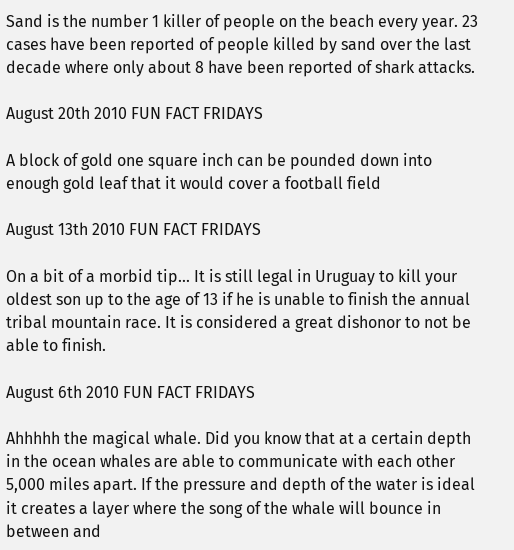Sand is the number 1 killer of people on the beach every year. 23 cases have been reported of people killed by sand over the last decade where only about 8 have been reported of shark attacks.

August 20th 2010 FUN FACT FRIDAYS

A block of gold one square inch can be pounded down into enough gold leaf that it would cover a football field

August 13th 2010 FUN FACT FRIDAYS

On a bit of a morbid tip... It is still legal in Uruguay to kill your oldest son up to the age of 13 if he is unable to finish the annual tribal mountain race. It is considered a great dishonor to not be able to finish.

August 6th 2010 FUN FACT FRIDAYS

Ahhhhh the magical whale. Did you know that at a certain depth in the ocean whales are able to communicate with each other 5,000 miles apart. If the pressure and depth of the water is ideal it creates a layer where the song of the whale will bounce in between and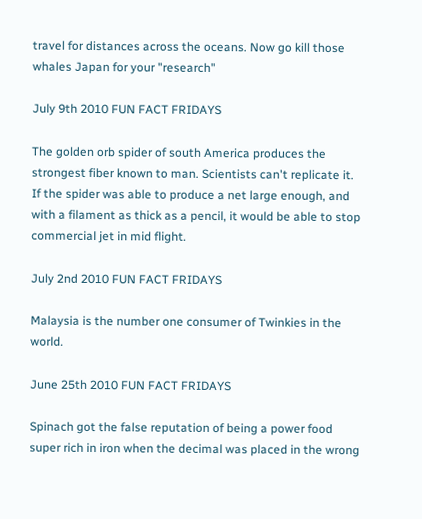travel for distances across the oceans. Now go kill those whales Japan for your "research"

July 9th 2010 FUN FACT FRIDAYS

The golden orb spider of south America produces the strongest fiber known to man. Scientists can't replicate it. If the spider was able to produce a net large enough, and with a filament as thick as a pencil, it would be able to stop commercial jet in mid flight.

July 2nd 2010 FUN FACT FRIDAYS

Malaysia is the number one consumer of Twinkies in the world.

June 25th 2010 FUN FACT FRIDAYS

Spinach got the false reputation of being a power food super rich in iron when the decimal was placed in the wrong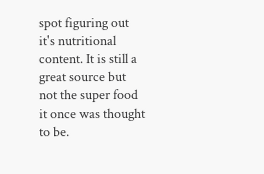spot figuring out it's nutritional content. It is still a great source but not the super food it once was thought to be.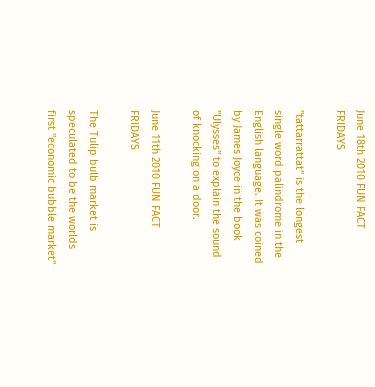June 18th 2010 FUN FACT FRIDAYS

"tattarrattat" is the longest single word palindrome in the English language. It was coined by James Joyce in the book "Ulysses" to explain the sound of knocking on a door.

June 11th 2010 FUN FACT FRIDAYS

The Tulip bulb market is speculated to be the worlds first "economic bubble market"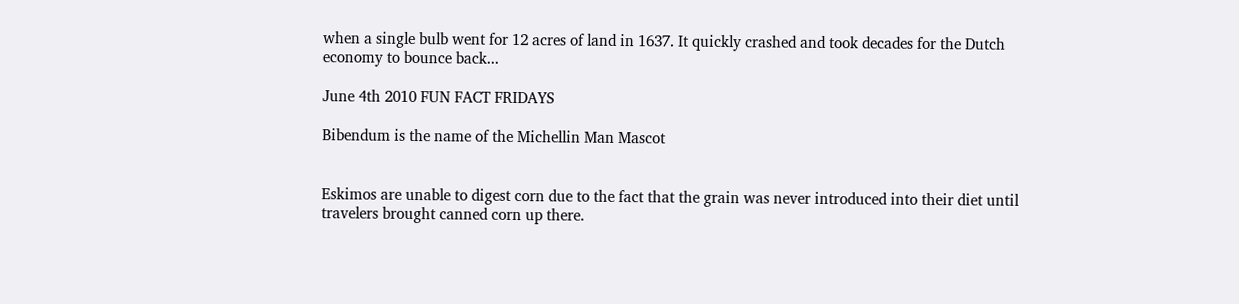when a single bulb went for 12 acres of land in 1637. It quickly crashed and took decades for the Dutch economy to bounce back...

June 4th 2010 FUN FACT FRIDAYS

Bibendum is the name of the Michellin Man Mascot


Eskimos are unable to digest corn due to the fact that the grain was never introduced into their diet until travelers brought canned corn up there.